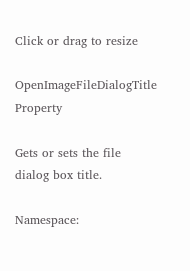Click or drag to resize

OpenImageFileDialogTitle Property

Gets or sets the file dialog box title.

Namespace: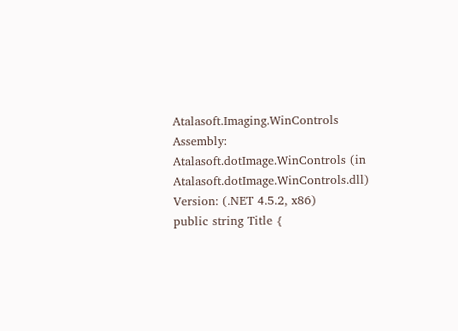Atalasoft.Imaging.WinControls
Assembly:  Atalasoft.dotImage.WinControls (in Atalasoft.dotImage.WinControls.dll) Version: (.NET 4.5.2, x86)
public string Title {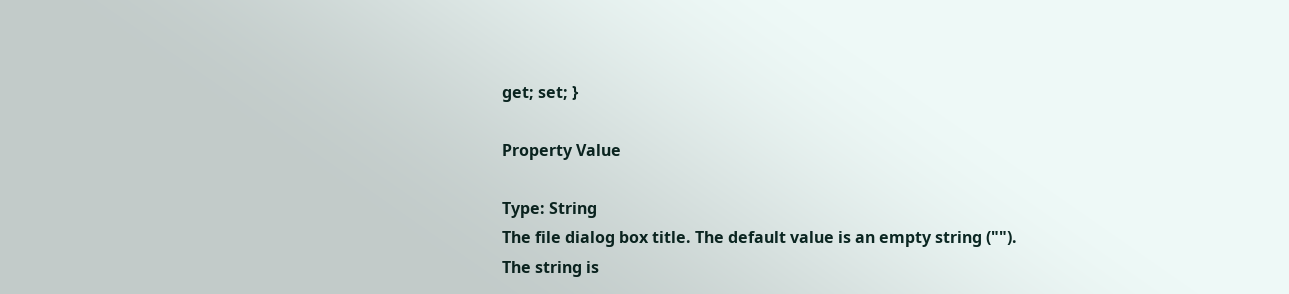get; set; }

Property Value

Type: String
The file dialog box title. The default value is an empty string ("").
The string is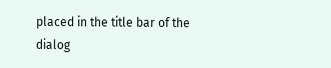placed in the title bar of the dialog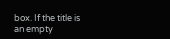box. If the title is an empty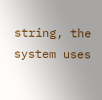string, the system uses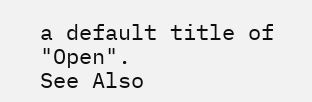a default title of "Open".
See Also